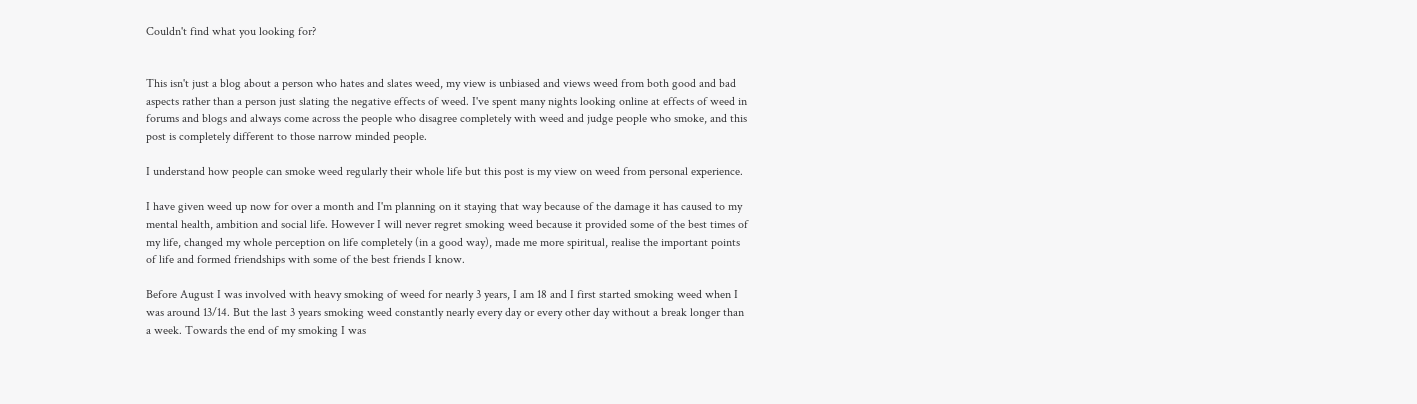Couldn't find what you looking for?


This isn't just a blog about a person who hates and slates weed, my view is unbiased and views weed from both good and bad aspects rather than a person just slating the negative effects of weed. I've spent many nights looking online at effects of weed in forums and blogs and always come across the people who disagree completely with weed and judge people who smoke, and this post is completely different to those narrow minded people.

I understand how people can smoke weed regularly their whole life but this post is my view on weed from personal experience.

I have given weed up now for over a month and I'm planning on it staying that way because of the damage it has caused to my mental health, ambition and social life. However I will never regret smoking weed because it provided some of the best times of my life, changed my whole perception on life completely (in a good way), made me more spiritual, realise the important points of life and formed friendships with some of the best friends I know.

Before August I was involved with heavy smoking of weed for nearly 3 years, I am 18 and I first started smoking weed when I was around 13/14. But the last 3 years smoking weed constantly nearly every day or every other day without a break longer than a week. Towards the end of my smoking I was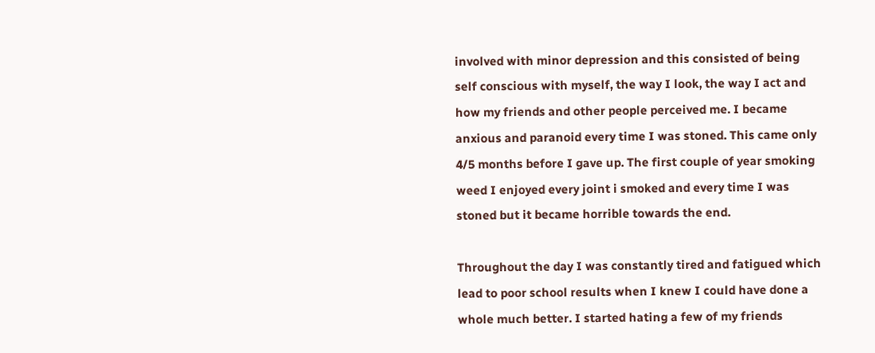involved with minor depression and this consisted of being self conscious with myself, the way I look, the way I act and how my friends and other people perceived me. I became anxious and paranoid every time I was stoned. This came only 4/5 months before I gave up. The first couple of year smoking weed I enjoyed every joint i smoked and every time I was stoned but it became horrible towards the end.

Throughout the day I was constantly tired and fatigued which lead to poor school results when I knew I could have done a whole much better. I started hating a few of my friends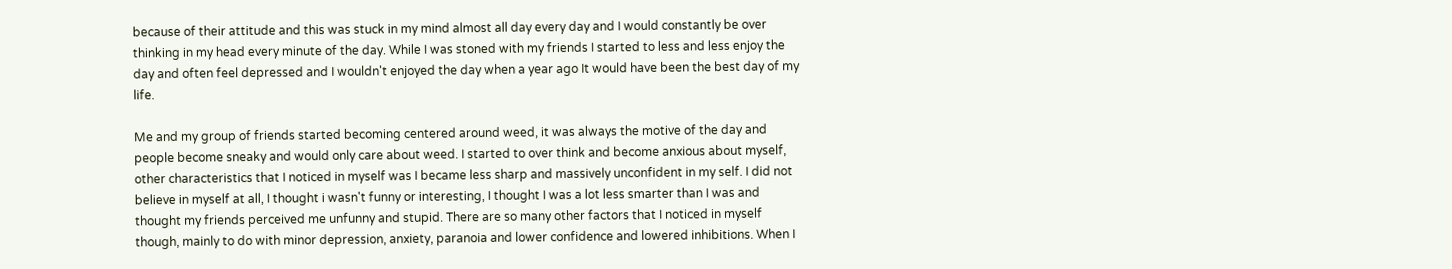because of their attitude and this was stuck in my mind almost all day every day and I would constantly be over thinking in my head every minute of the day. While I was stoned with my friends I started to less and less enjoy the day and often feel depressed and I wouldn't enjoyed the day when a year ago It would have been the best day of my life.

Me and my group of friends started becoming centered around weed, it was always the motive of the day and people become sneaky and would only care about weed. I started to over think and become anxious about myself, other characteristics that I noticed in myself was I became less sharp and massively unconfident in my self. I did not believe in myself at all, I thought i wasn't funny or interesting, I thought I was a lot less smarter than I was and thought my friends perceived me unfunny and stupid. There are so many other factors that I noticed in myself though, mainly to do with minor depression, anxiety, paranoia and lower confidence and lowered inhibitions. When I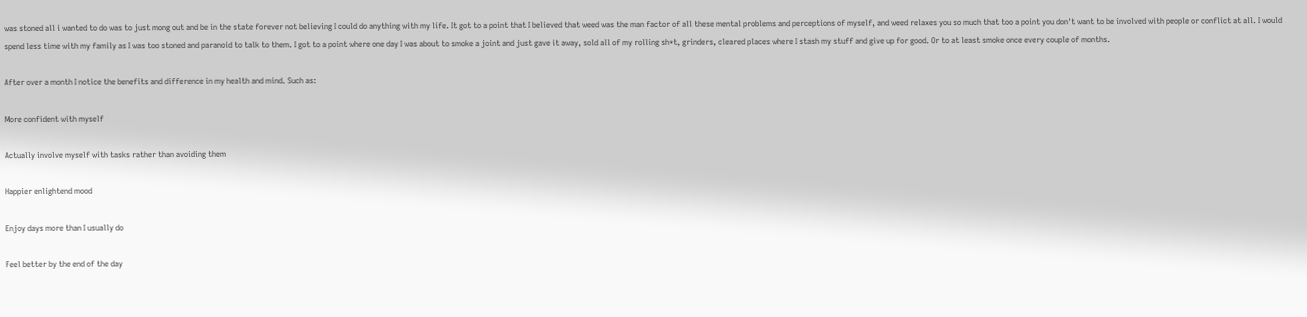was stoned all i wanted to do was to just mong out and be in the state forever not believing I could do anything with my life. It got to a point that I believed that weed was the man factor of all these mental problems and perceptions of myself, and weed relaxes you so much that too a point you don't want to be involved with people or conflict at all. I would spend less time with my family as I was too stoned and paranoid to talk to them. I got to a point where one day I was about to smoke a joint and just gave it away, sold all of my rolling sh*t, grinders, cleared places where I stash my stuff and give up for good. Or to at least smoke once every couple of months.

After over a month I notice the benefits and difference in my health and mind. Such as:

More confident with myself

Actually involve myself with tasks rather than avoiding them

Happier enlightend mood

Enjoy days more than I usually do

Feel better by the end of the day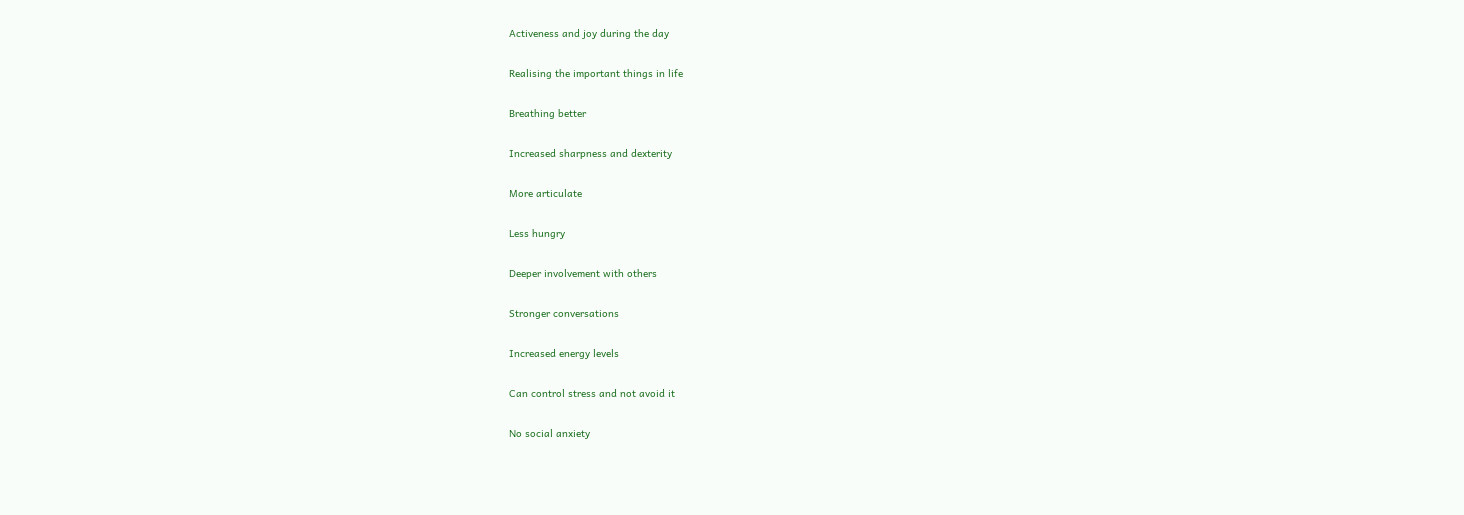Activeness and joy during the day

Realising the important things in life

Breathing better

Increased sharpness and dexterity

More articulate

Less hungry

Deeper involvement with others

Stronger conversations

Increased energy levels

Can control stress and not avoid it

No social anxiety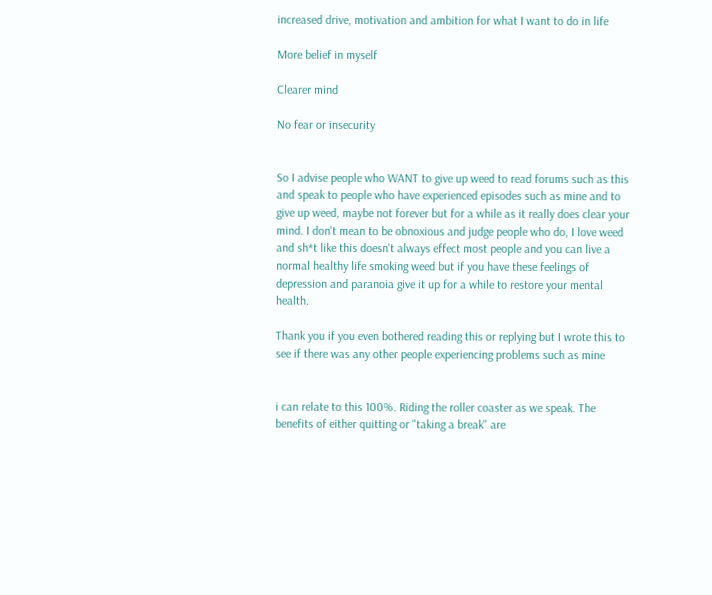increased drive, motivation and ambition for what I want to do in life

More belief in myself

Clearer mind

No fear or insecurity


So I advise people who WANT to give up weed to read forums such as this and speak to people who have experienced episodes such as mine and to give up weed, maybe not forever but for a while as it really does clear your mind. I don't mean to be obnoxious and judge people who do, I love weed and sh*t like this doesn't always effect most people and you can live a normal healthy life smoking weed but if you have these feelings of depression and paranoia give it up for a while to restore your mental health.

Thank you if you even bothered reading this or replying but I wrote this to see if there was any other people experiencing problems such as mine


i can relate to this 100%. Riding the roller coaster as we speak. The benefits of either quitting or "taking a break" are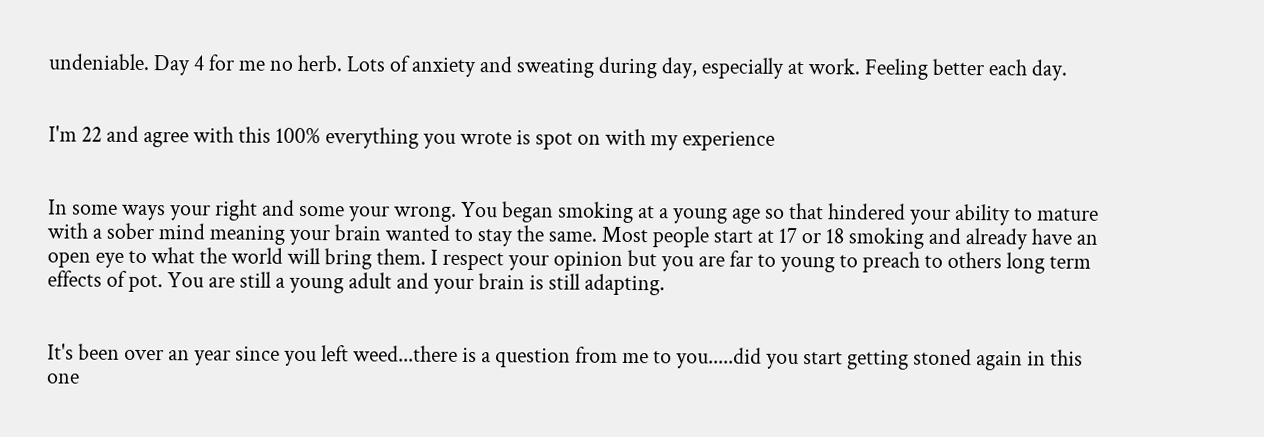undeniable. Day 4 for me no herb. Lots of anxiety and sweating during day, especially at work. Feeling better each day.


I'm 22 and agree with this 100% everything you wrote is spot on with my experience


In some ways your right and some your wrong. You began smoking at a young age so that hindered your ability to mature with a sober mind meaning your brain wanted to stay the same. Most people start at 17 or 18 smoking and already have an open eye to what the world will bring them. I respect your opinion but you are far to young to preach to others long term effects of pot. You are still a young adult and your brain is still adapting.


It's been over an year since you left weed...there is a question from me to you.....did you start getting stoned again in this one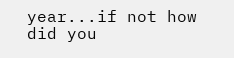year...if not how did you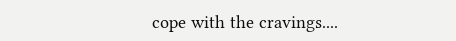cope with the cravings....